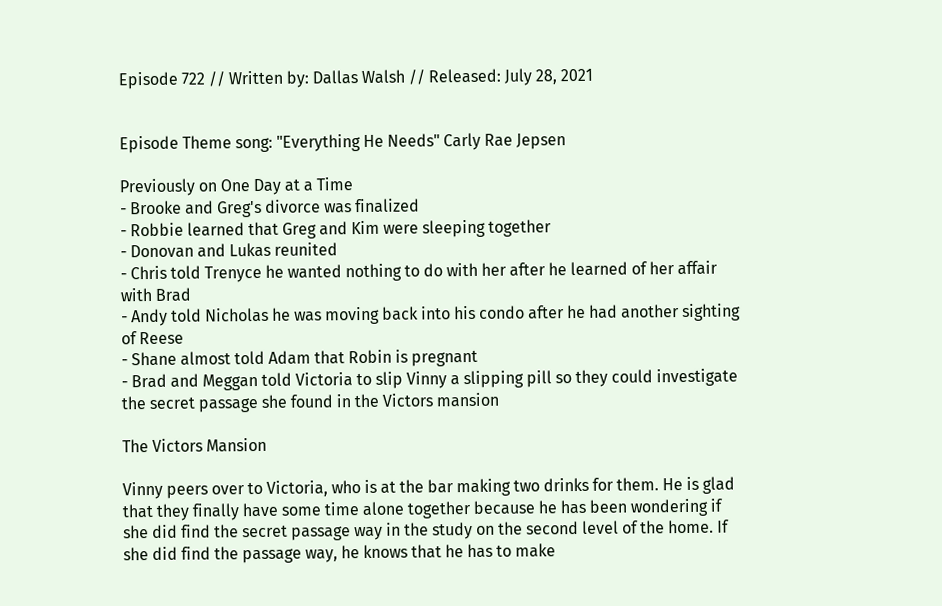Episode 722 // Written by: Dallas Walsh // Released: July 28, 2021


Episode Theme song: "Everything He Needs" Carly Rae Jepsen

Previously on One Day at a Time
- Brooke and Greg's divorce was finalized
- Robbie learned that Greg and Kim were sleeping together
- Donovan and Lukas reunited
- Chris told Trenyce he wanted nothing to do with her after he learned of her affair with Brad
- Andy told Nicholas he was moving back into his condo after he had another sighting of Reese
- Shane almost told Adam that Robin is pregnant
- Brad and Meggan told Victoria to slip Vinny a slipping pill so they could investigate the secret passage she found in the Victors mansion

The Victors Mansion

Vinny peers over to Victoria, who is at the bar making two drinks for them. He is glad that they finally have some time alone together because he has been wondering if she did find the secret passage way in the study on the second level of the home. If she did find the passage way, he knows that he has to make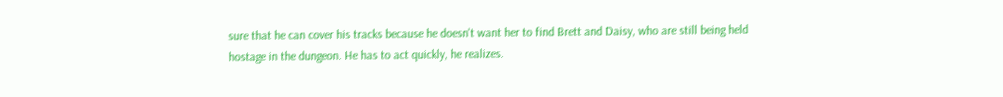sure that he can cover his tracks because he doesn't want her to find Brett and Daisy, who are still being held hostage in the dungeon. He has to act quickly, he realizes.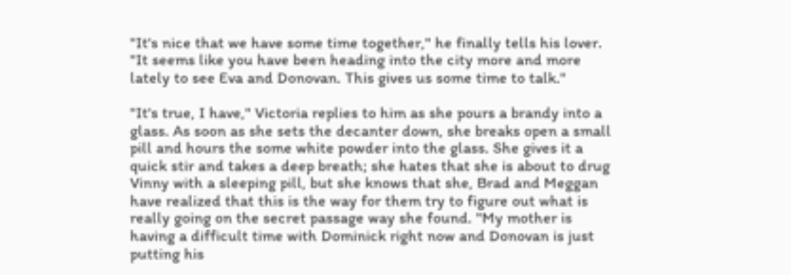"It's nice that we have some time together," he finally tells his lover. "It seems like you have been heading into the city more and more lately to see Eva and Donovan. This gives us some time to talk."

"It's true, I have," Victoria replies to him as she pours a brandy into a glass. As soon as she sets the decanter down, she breaks open a small pill and hours the some white powder into the glass. She gives it a quick stir and takes a deep breath; she hates that she is about to drug Vinny with a sleeping pill, but she knows that she, Brad and Meggan have realized that this is the way for them try to figure out what is really going on the secret passage way she found. "My mother is having a difficult time with Dominick right now and Donovan is just putting his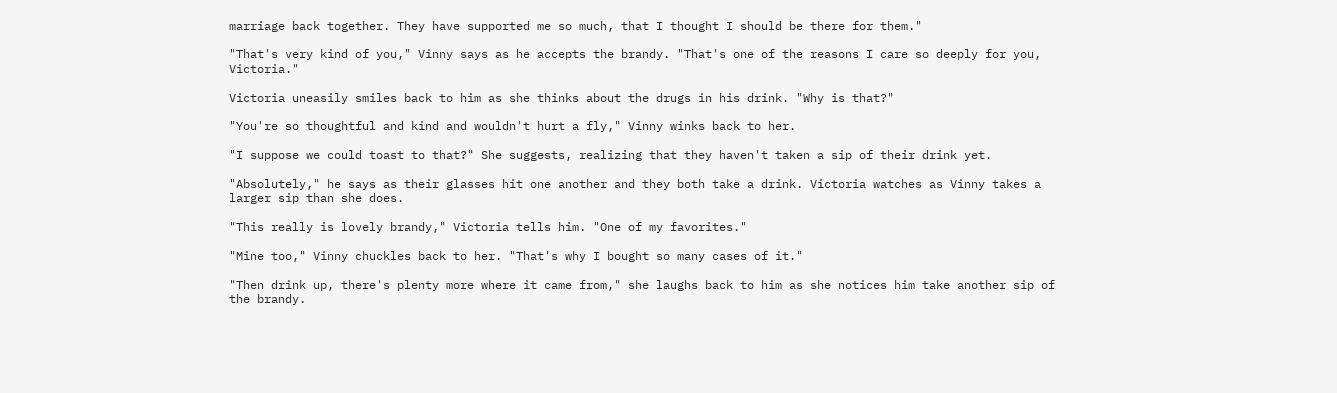marriage back together. They have supported me so much, that I thought I should be there for them."

"That's very kind of you," Vinny says as he accepts the brandy. "That's one of the reasons I care so deeply for you, Victoria."

Victoria uneasily smiles back to him as she thinks about the drugs in his drink. "Why is that?"

"You're so thoughtful and kind and wouldn't hurt a fly," Vinny winks back to her.

"I suppose we could toast to that?" She suggests, realizing that they haven't taken a sip of their drink yet.

"Absolutely," he says as their glasses hit one another and they both take a drink. Victoria watches as Vinny takes a larger sip than she does.

"This really is lovely brandy," Victoria tells him. "One of my favorites."

"Mine too," Vinny chuckles back to her. "That's why I bought so many cases of it."

"Then drink up, there's plenty more where it came from," she laughs back to him as she notices him take another sip of the brandy.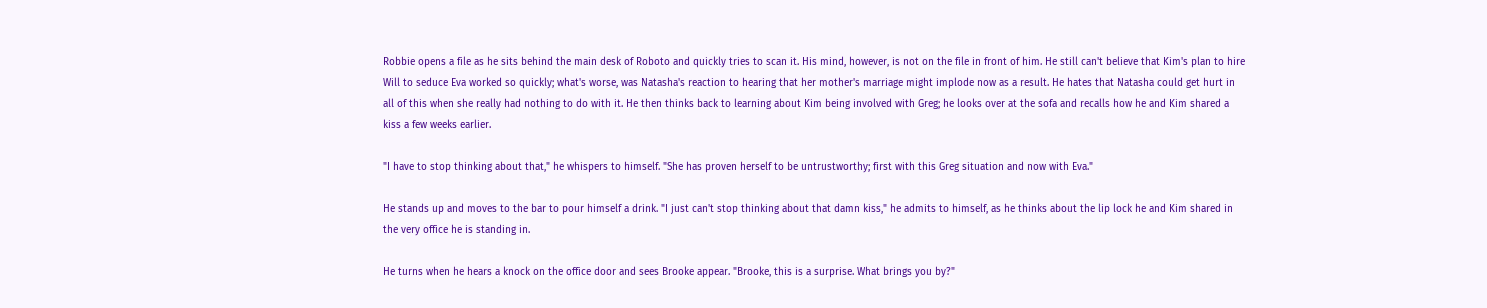Robbie opens a file as he sits behind the main desk of Roboto and quickly tries to scan it. His mind, however, is not on the file in front of him. He still can't believe that Kim's plan to hire Will to seduce Eva worked so quickly; what's worse, was Natasha's reaction to hearing that her mother's marriage might implode now as a result. He hates that Natasha could get hurt in all of this when she really had nothing to do with it. He then thinks back to learning about Kim being involved with Greg; he looks over at the sofa and recalls how he and Kim shared a kiss a few weeks earlier.

"I have to stop thinking about that," he whispers to himself. "She has proven herself to be untrustworthy; first with this Greg situation and now with Eva."

He stands up and moves to the bar to pour himself a drink. "I just can't stop thinking about that damn kiss," he admits to himself, as he thinks about the lip lock he and Kim shared in the very office he is standing in.

He turns when he hears a knock on the office door and sees Brooke appear. "Brooke, this is a surprise. What brings you by?"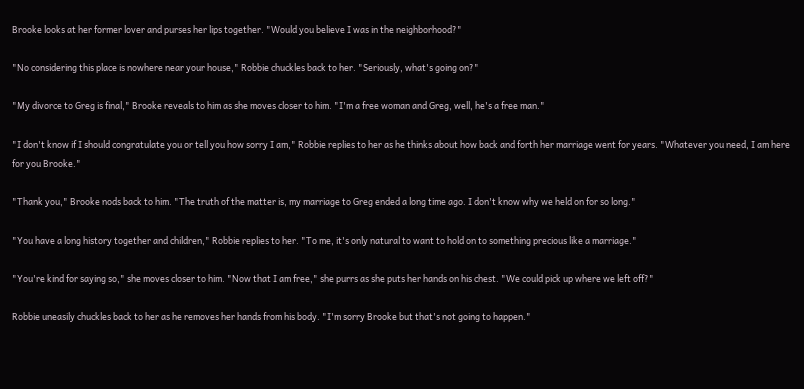Brooke looks at her former lover and purses her lips together. "Would you believe I was in the neighborhood?"

"No considering this place is nowhere near your house," Robbie chuckles back to her. "Seriously, what's going on?"

"My divorce to Greg is final," Brooke reveals to him as she moves closer to him. "I'm a free woman and Greg, well, he's a free man."

"I don't know if I should congratulate you or tell you how sorry I am," Robbie replies to her as he thinks about how back and forth her marriage went for years. "Whatever you need, I am here for you Brooke."

"Thank you," Brooke nods back to him. "The truth of the matter is, my marriage to Greg ended a long time ago. I don't know why we held on for so long."

"You have a long history together and children," Robbie replies to her. "To me, it's only natural to want to hold on to something precious like a marriage."

"You're kind for saying so," she moves closer to him. "Now that I am free," she purrs as she puts her hands on his chest. "We could pick up where we left off?"

Robbie uneasily chuckles back to her as he removes her hands from his body. "I'm sorry Brooke but that's not going to happen."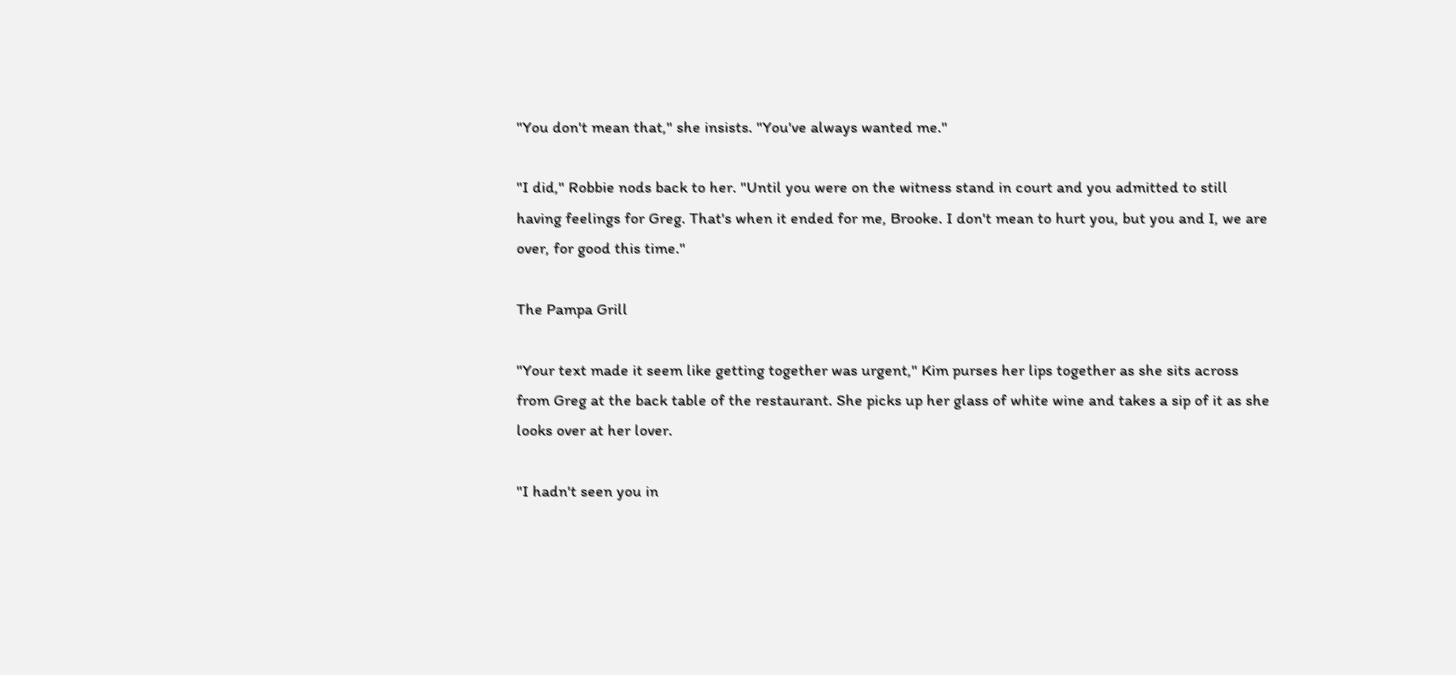"You don't mean that," she insists. "You've always wanted me."

"I did," Robbie nods back to her. "Until you were on the witness stand in court and you admitted to still having feelings for Greg. That's when it ended for me, Brooke. I don't mean to hurt you, but you and I, we are over, for good this time."

The Pampa Grill

"Your text made it seem like getting together was urgent," Kim purses her lips together as she sits across from Greg at the back table of the restaurant. She picks up her glass of white wine and takes a sip of it as she looks over at her lover.

"I hadn't seen you in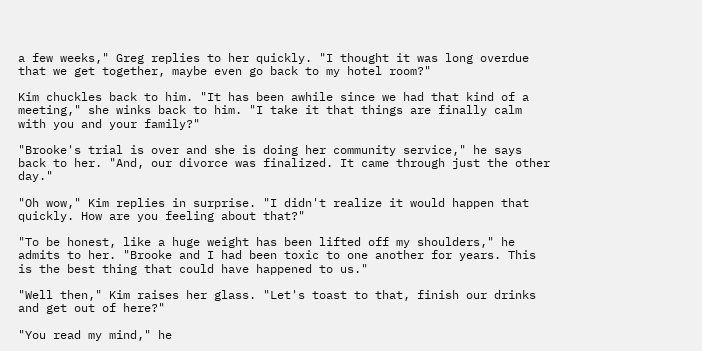a few weeks," Greg replies to her quickly. "I thought it was long overdue that we get together, maybe even go back to my hotel room?"

Kim chuckles back to him. "It has been awhile since we had that kind of a meeting," she winks back to him. "I take it that things are finally calm with you and your family?"

"Brooke's trial is over and she is doing her community service," he says back to her. "And, our divorce was finalized. It came through just the other day."

"Oh wow," Kim replies in surprise. "I didn't realize it would happen that quickly. How are you feeling about that?"

"To be honest, like a huge weight has been lifted off my shoulders," he admits to her. "Brooke and I had been toxic to one another for years. This is the best thing that could have happened to us."

"Well then," Kim raises her glass. "Let's toast to that, finish our drinks and get out of here?"

"You read my mind," he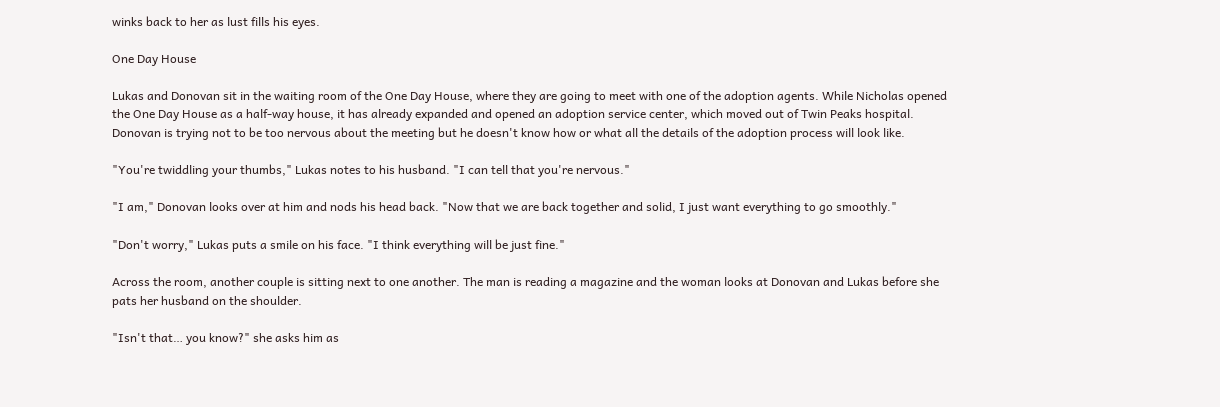winks back to her as lust fills his eyes.

One Day House

Lukas and Donovan sit in the waiting room of the One Day House, where they are going to meet with one of the adoption agents. While Nicholas opened the One Day House as a half-way house, it has already expanded and opened an adoption service center, which moved out of Twin Peaks hospital. Donovan is trying not to be too nervous about the meeting but he doesn't know how or what all the details of the adoption process will look like.

"You're twiddling your thumbs," Lukas notes to his husband. "I can tell that you're nervous."

"I am," Donovan looks over at him and nods his head back. "Now that we are back together and solid, I just want everything to go smoothly."

"Don't worry," Lukas puts a smile on his face. "I think everything will be just fine."

Across the room, another couple is sitting next to one another. The man is reading a magazine and the woman looks at Donovan and Lukas before she pats her husband on the shoulder.

"Isn't that… you know?" she asks him as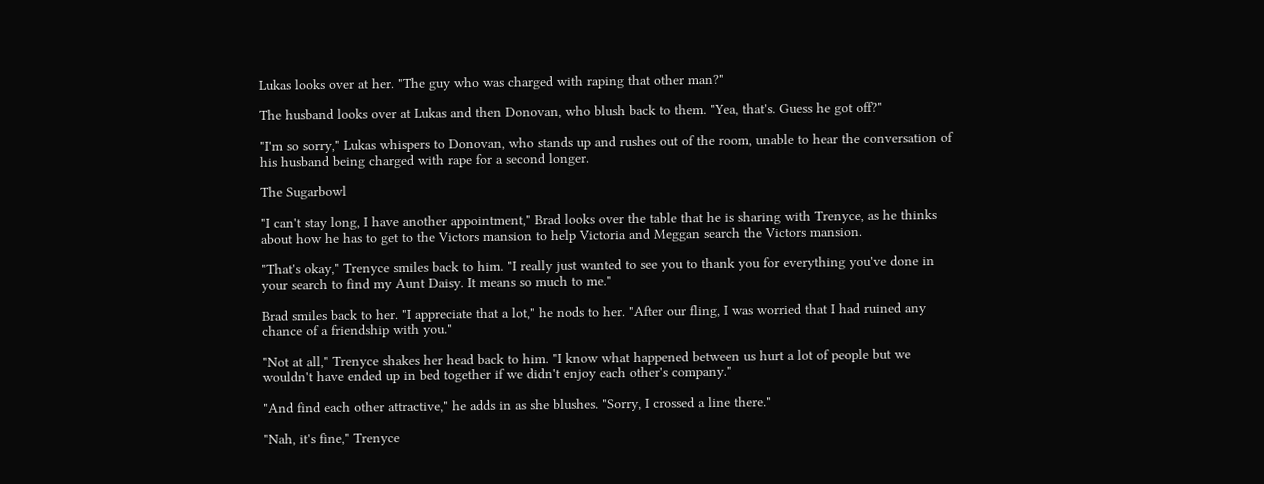Lukas looks over at her. "The guy who was charged with raping that other man?"

The husband looks over at Lukas and then Donovan, who blush back to them. "Yea, that's. Guess he got off?"

"I'm so sorry," Lukas whispers to Donovan, who stands up and rushes out of the room, unable to hear the conversation of his husband being charged with rape for a second longer.

The Sugarbowl

"I can't stay long, I have another appointment," Brad looks over the table that he is sharing with Trenyce, as he thinks about how he has to get to the Victors mansion to help Victoria and Meggan search the Victors mansion.

"That's okay," Trenyce smiles back to him. "I really just wanted to see you to thank you for everything you've done in your search to find my Aunt Daisy. It means so much to me."

Brad smiles back to her. "I appreciate that a lot," he nods to her. "After our fling, I was worried that I had ruined any chance of a friendship with you."

"Not at all," Trenyce shakes her head back to him. "I know what happened between us hurt a lot of people but we wouldn't have ended up in bed together if we didn't enjoy each other's company."

"And find each other attractive," he adds in as she blushes. "Sorry, I crossed a line there."

"Nah, it's fine," Trenyce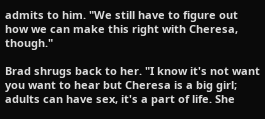admits to him. "We still have to figure out how we can make this right with Cheresa, though."

Brad shrugs back to her. "I know it's not want you want to hear but Cheresa is a big girl; adults can have sex, it's a part of life. She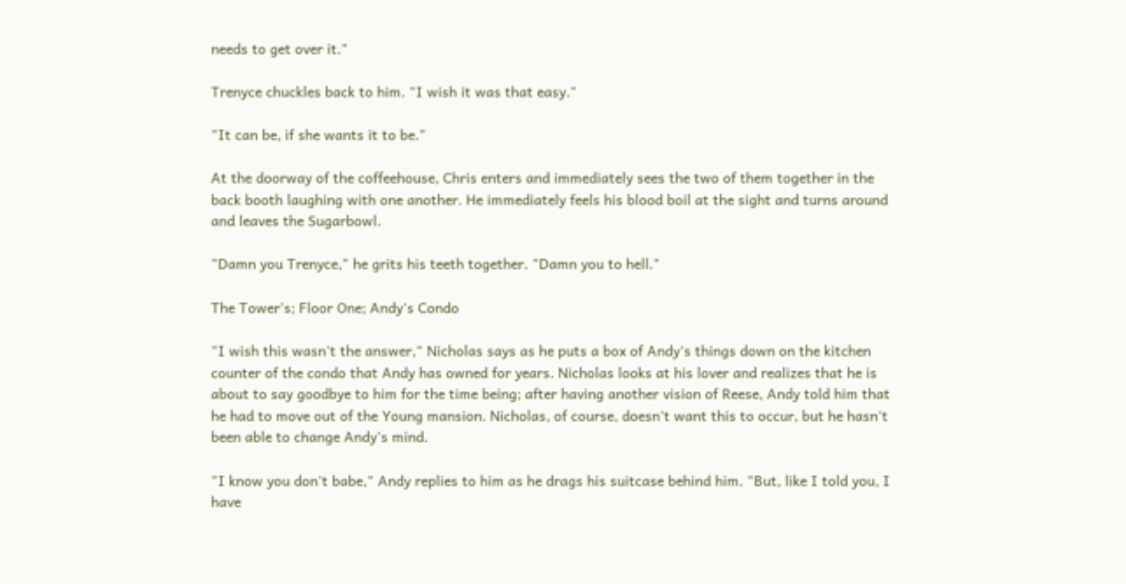needs to get over it."

Trenyce chuckles back to him. "I wish it was that easy."

"It can be, if she wants it to be."

At the doorway of the coffeehouse, Chris enters and immediately sees the two of them together in the back booth laughing with one another. He immediately feels his blood boil at the sight and turns around and leaves the Sugarbowl.

"Damn you Trenyce," he grits his teeth together. "Damn you to hell."

The Tower's; Floor One; Andy's Condo

"I wish this wasn't the answer," Nicholas says as he puts a box of Andy's things down on the kitchen counter of the condo that Andy has owned for years. Nicholas looks at his lover and realizes that he is about to say goodbye to him for the time being; after having another vision of Reese, Andy told him that he had to move out of the Young mansion. Nicholas, of course, doesn't want this to occur, but he hasn't been able to change Andy's mind.

"I know you don't babe," Andy replies to him as he drags his suitcase behind him. "But, like I told you, I have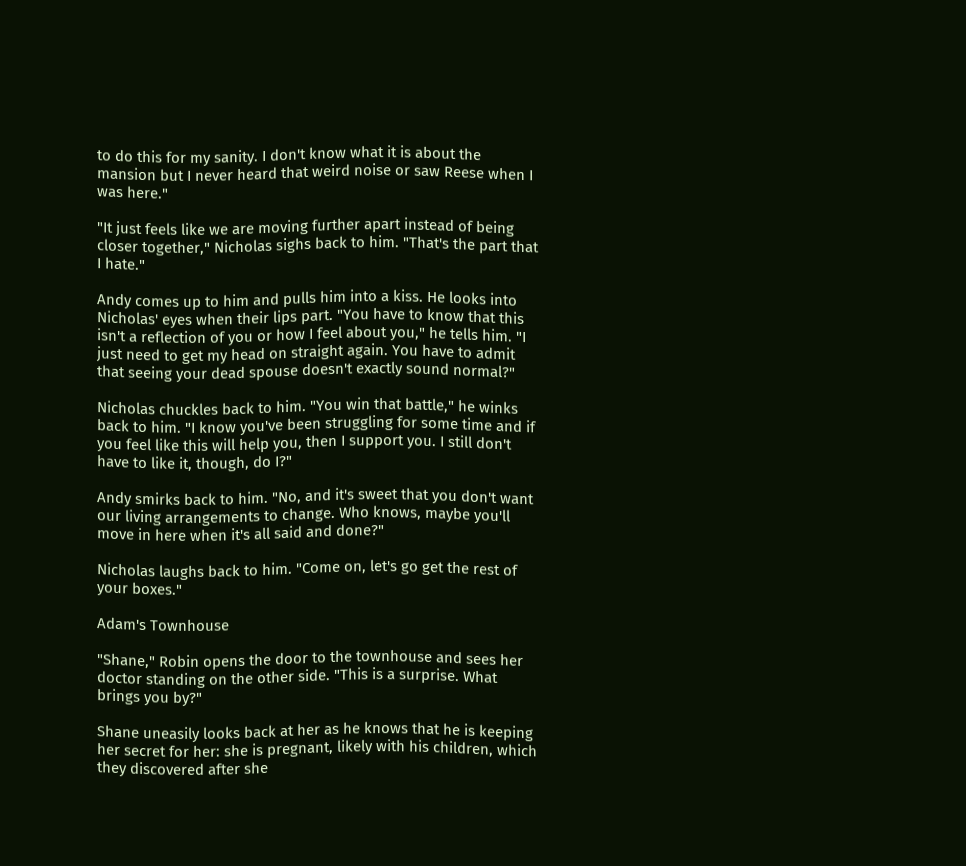to do this for my sanity. I don't know what it is about the mansion but I never heard that weird noise or saw Reese when I was here."

"It just feels like we are moving further apart instead of being closer together," Nicholas sighs back to him. "That's the part that I hate."

Andy comes up to him and pulls him into a kiss. He looks into Nicholas' eyes when their lips part. "You have to know that this isn't a reflection of you or how I feel about you," he tells him. "I just need to get my head on straight again. You have to admit that seeing your dead spouse doesn't exactly sound normal?"

Nicholas chuckles back to him. "You win that battle," he winks back to him. "I know you've been struggling for some time and if you feel like this will help you, then I support you. I still don't have to like it, though, do I?"

Andy smirks back to him. "No, and it's sweet that you don't want our living arrangements to change. Who knows, maybe you'll move in here when it's all said and done?"

Nicholas laughs back to him. "Come on, let's go get the rest of your boxes."

Adam's Townhouse

"Shane," Robin opens the door to the townhouse and sees her doctor standing on the other side. "This is a surprise. What brings you by?"

Shane uneasily looks back at her as he knows that he is keeping her secret for her: she is pregnant, likely with his children, which they discovered after she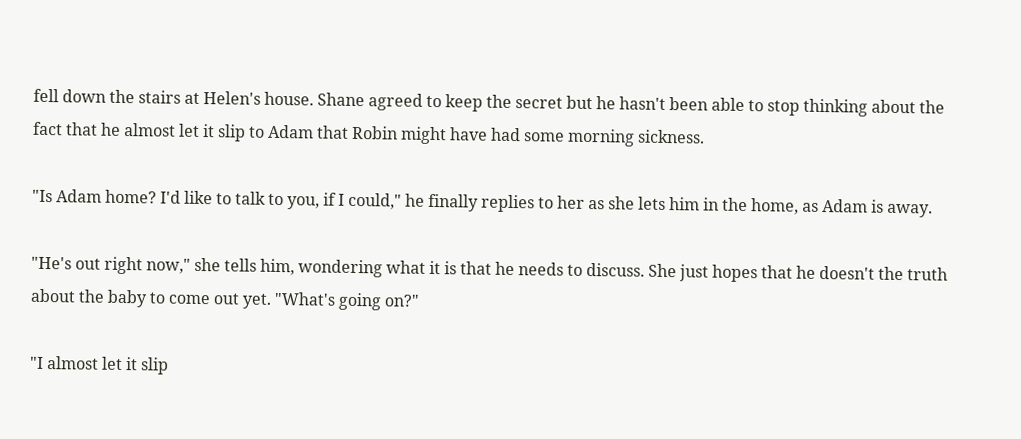fell down the stairs at Helen's house. Shane agreed to keep the secret but he hasn't been able to stop thinking about the fact that he almost let it slip to Adam that Robin might have had some morning sickness.

"Is Adam home? I'd like to talk to you, if I could," he finally replies to her as she lets him in the home, as Adam is away.

"He's out right now," she tells him, wondering what it is that he needs to discuss. She just hopes that he doesn't the truth about the baby to come out yet. "What's going on?"

"I almost let it slip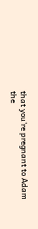that you're pregnant to Adam the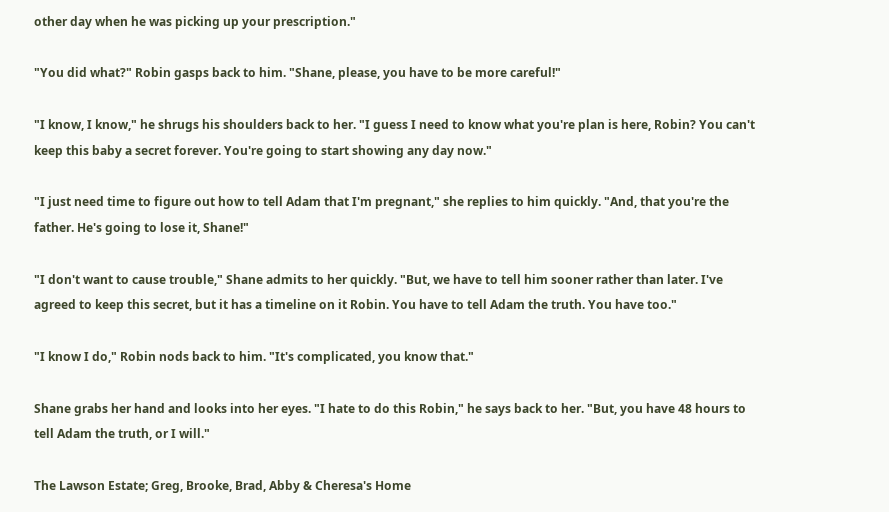other day when he was picking up your prescription."

"You did what?" Robin gasps back to him. "Shane, please, you have to be more careful!"

"I know, I know," he shrugs his shoulders back to her. "I guess I need to know what you're plan is here, Robin? You can't keep this baby a secret forever. You're going to start showing any day now."

"I just need time to figure out how to tell Adam that I'm pregnant," she replies to him quickly. "And, that you're the father. He's going to lose it, Shane!"

"I don't want to cause trouble," Shane admits to her quickly. "But, we have to tell him sooner rather than later. I've agreed to keep this secret, but it has a timeline on it Robin. You have to tell Adam the truth. You have too."

"I know I do," Robin nods back to him. "It's complicated, you know that."

Shane grabs her hand and looks into her eyes. "I hate to do this Robin," he says back to her. "But, you have 48 hours to tell Adam the truth, or I will."

The Lawson Estate; Greg, Brooke, Brad, Abby & Cheresa's Home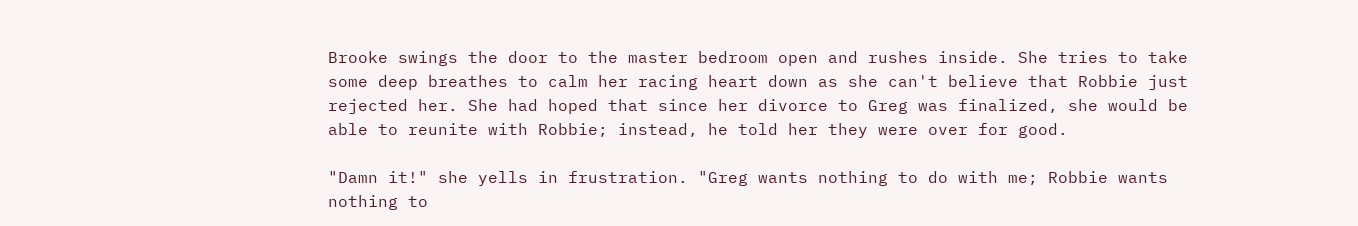Brooke swings the door to the master bedroom open and rushes inside. She tries to take some deep breathes to calm her racing heart down as she can't believe that Robbie just rejected her. She had hoped that since her divorce to Greg was finalized, she would be able to reunite with Robbie; instead, he told her they were over for good.

"Damn it!" she yells in frustration. "Greg wants nothing to do with me; Robbie wants nothing to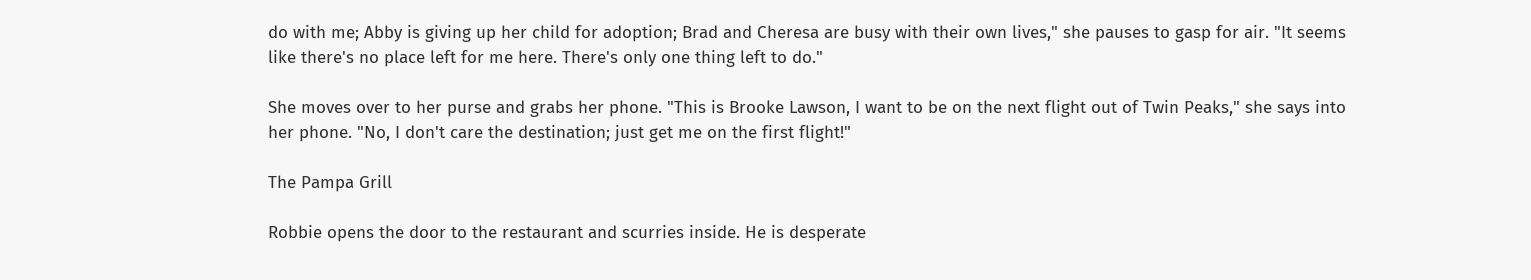do with me; Abby is giving up her child for adoption; Brad and Cheresa are busy with their own lives," she pauses to gasp for air. "It seems like there's no place left for me here. There's only one thing left to do."

She moves over to her purse and grabs her phone. "This is Brooke Lawson, I want to be on the next flight out of Twin Peaks," she says into her phone. "No, I don't care the destination; just get me on the first flight!"

The Pampa Grill

Robbie opens the door to the restaurant and scurries inside. He is desperate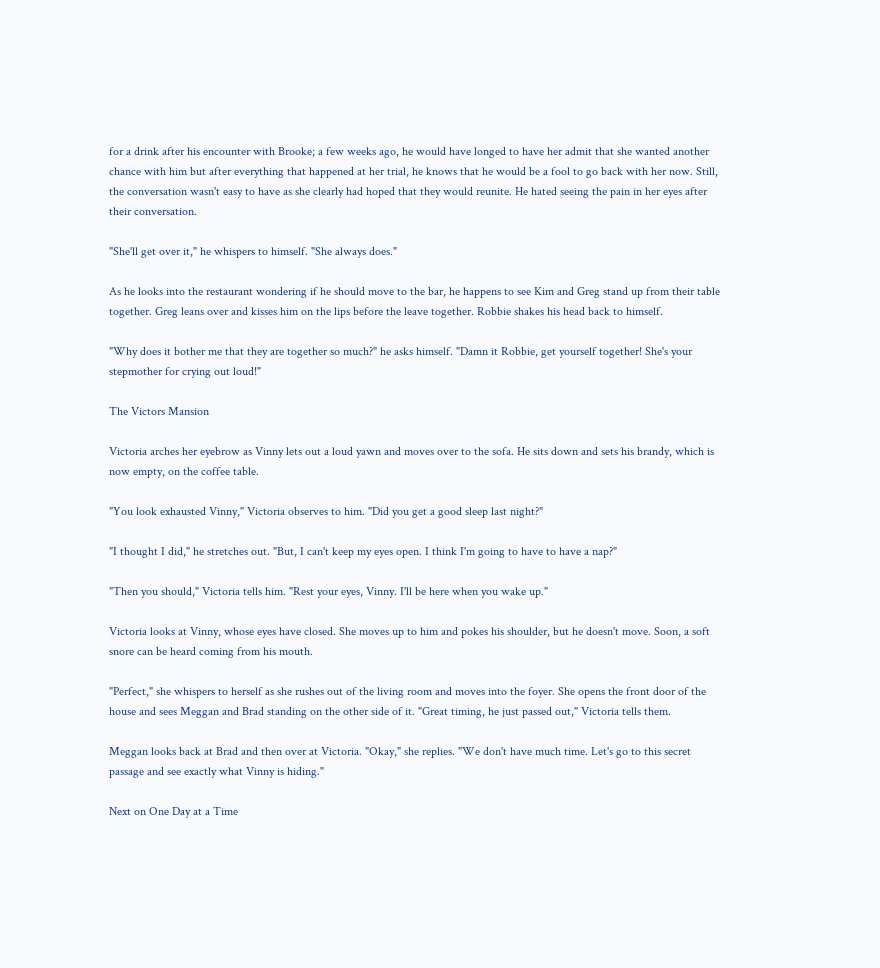for a drink after his encounter with Brooke; a few weeks ago, he would have longed to have her admit that she wanted another chance with him but after everything that happened at her trial, he knows that he would be a fool to go back with her now. Still, the conversation wasn't easy to have as she clearly had hoped that they would reunite. He hated seeing the pain in her eyes after their conversation.

"She'll get over it," he whispers to himself. "She always does."

As he looks into the restaurant wondering if he should move to the bar, he happens to see Kim and Greg stand up from their table together. Greg leans over and kisses him on the lips before the leave together. Robbie shakes his head back to himself.

"Why does it bother me that they are together so much?" he asks himself. "Damn it Robbie, get yourself together! She's your stepmother for crying out loud!"

The Victors Mansion

Victoria arches her eyebrow as Vinny lets out a loud yawn and moves over to the sofa. He sits down and sets his brandy, which is now empty, on the coffee table.

"You look exhausted Vinny," Victoria observes to him. "Did you get a good sleep last night?"

"I thought I did," he stretches out. "But, I can't keep my eyes open. I think I'm going to have to have a nap?"

"Then you should," Victoria tells him. "Rest your eyes, Vinny. I'll be here when you wake up."

Victoria looks at Vinny, whose eyes have closed. She moves up to him and pokes his shoulder, but he doesn't move. Soon, a soft snore can be heard coming from his mouth.

"Perfect," she whispers to herself as she rushes out of the living room and moves into the foyer. She opens the front door of the house and sees Meggan and Brad standing on the other side of it. "Great timing, he just passed out," Victoria tells them.

Meggan looks back at Brad and then over at Victoria. "Okay," she replies. "We don't have much time. Let's go to this secret passage and see exactly what Vinny is hiding."

Next on One Day at a Time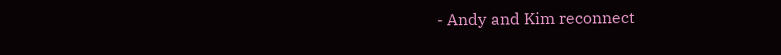- Andy and Kim reconnect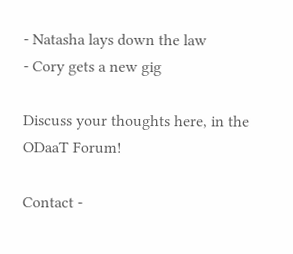- Natasha lays down the law
- Cory gets a new gig

Discuss your thoughts here, in the ODaaT Forum!

Contact -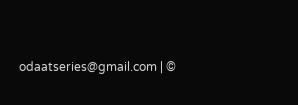odaatseries@gmail.com | ©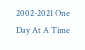2002-2021 One Day At A Time